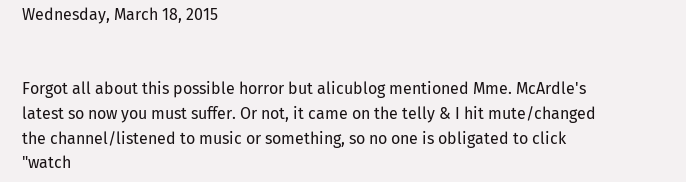Wednesday, March 18, 2015


Forgot all about this possible horror but alicublog mentioned Mme. McArdle's latest so now you must suffer. Or not, it came on the telly & I hit mute/changed the channel/listened to music or something, so no one is obligated to click "watch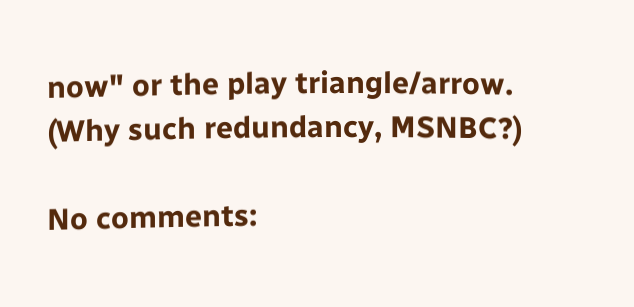now" or the play triangle/arrow. (Why such redundancy, MSNBC?)

No comments: